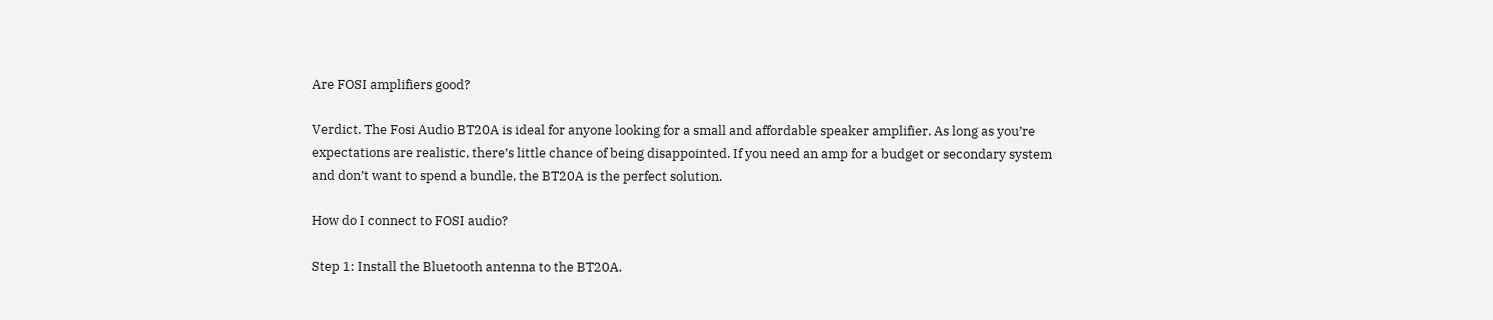Are FOSI amplifiers good?

Verdict. The Fosi Audio BT20A is ideal for anyone looking for a small and affordable speaker amplifier. As long as you’re expectations are realistic, there’s little chance of being disappointed. If you need an amp for a budget or secondary system and don’t want to spend a bundle, the BT20A is the perfect solution.

How do I connect to FOSI audio?

Step 1: Install the Bluetooth antenna to the BT20A.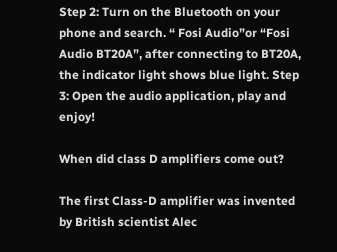Step 2: Turn on the Bluetooth on your phone and search. “ Fosi Audio”or “Fosi Audio BT20A”, after connecting to BT20A, the indicator light shows blue light. Step 3: Open the audio application, play and enjoy!

When did class D amplifiers come out?

The first Class-D amplifier was invented by British scientist Alec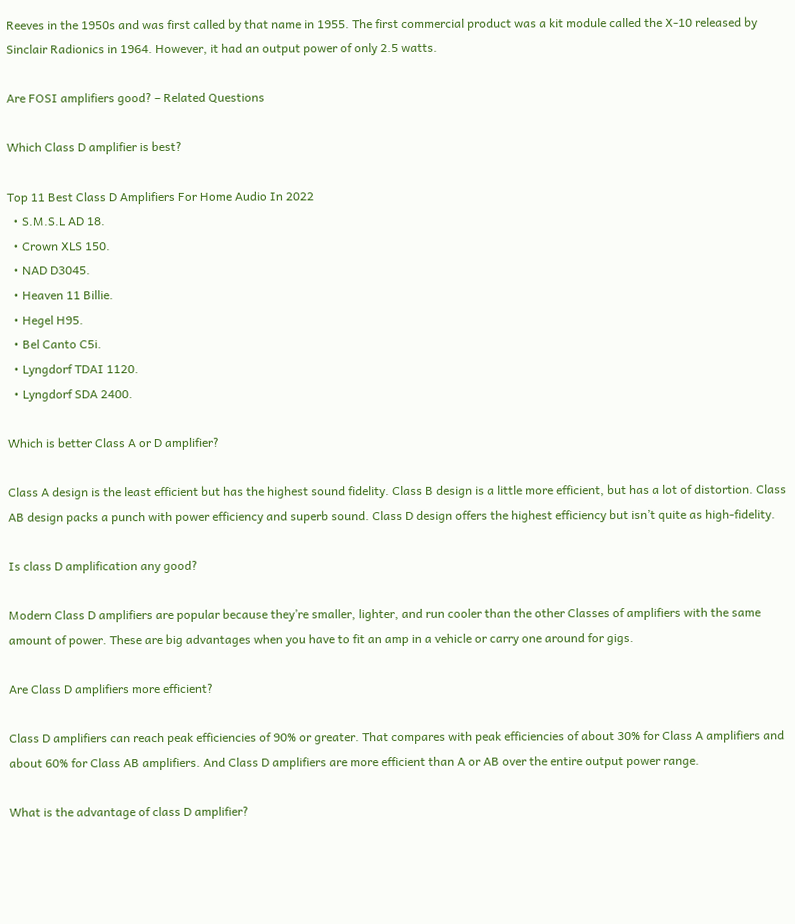Reeves in the 1950s and was first called by that name in 1955. The first commercial product was a kit module called the X-10 released by Sinclair Radionics in 1964. However, it had an output power of only 2.5 watts.

Are FOSI amplifiers good? – Related Questions

Which Class D amplifier is best?

Top 11 Best Class D Amplifiers For Home Audio In 2022
  • S.M.S.L AD 18.
  • Crown XLS 150.
  • NAD D3045.
  • Heaven 11 Billie.
  • Hegel H95.
  • Bel Canto C5i.
  • Lyngdorf TDAI 1120.
  • Lyngdorf SDA 2400.

Which is better Class A or D amplifier?

Class A design is the least efficient but has the highest sound fidelity. Class B design is a little more efficient, but has a lot of distortion. Class AB design packs a punch with power efficiency and superb sound. Class D design offers the highest efficiency but isn’t quite as high-fidelity.

Is class D amplification any good?

Modern Class D amplifiers are popular because they’re smaller, lighter, and run cooler than the other Classes of amplifiers with the same amount of power. These are big advantages when you have to fit an amp in a vehicle or carry one around for gigs.

Are Class D amplifiers more efficient?

Class D amplifiers can reach peak efficiencies of 90% or greater. That compares with peak efficiencies of about 30% for Class A amplifiers and about 60% for Class AB amplifiers. And Class D amplifiers are more efficient than A or AB over the entire output power range.

What is the advantage of class D amplifier?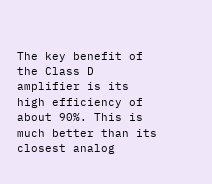The key benefit of the Class D amplifier is its high efficiency of about 90%. This is much better than its closest analog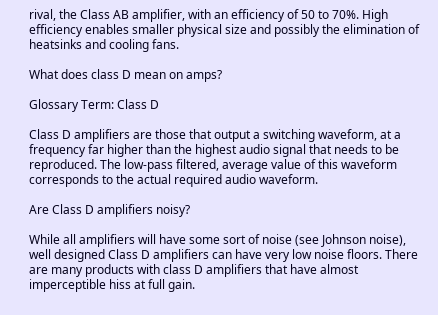rival, the Class AB amplifier, with an efficiency of 50 to 70%. High efficiency enables smaller physical size and possibly the elimination of heatsinks and cooling fans.

What does class D mean on amps?

Glossary Term: Class D

Class D amplifiers are those that output a switching waveform, at a frequency far higher than the highest audio signal that needs to be reproduced. The low-pass filtered, average value of this waveform corresponds to the actual required audio waveform.

Are Class D amplifiers noisy?

While all amplifiers will have some sort of noise (see Johnson noise), well designed Class D amplifiers can have very low noise floors. There are many products with class D amplifiers that have almost imperceptible hiss at full gain.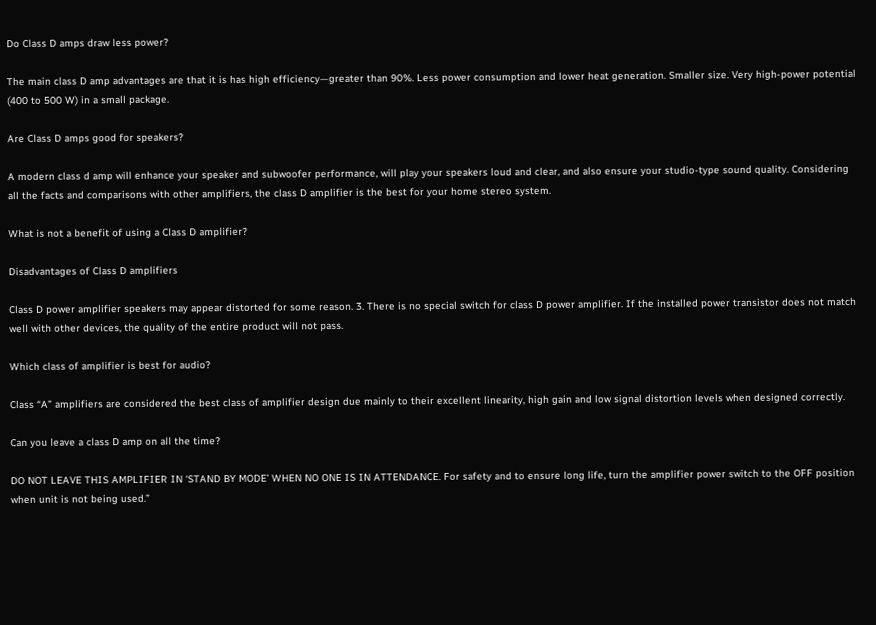Do Class D amps draw less power?

The main class D amp advantages are that it is has high efficiency—greater than 90%. Less power consumption and lower heat generation. Smaller size. Very high-power potential (400 to 500 W) in a small package.

Are Class D amps good for speakers?

A modern class d amp will enhance your speaker and subwoofer performance, will play your speakers loud and clear, and also ensure your studio-type sound quality. Considering all the facts and comparisons with other amplifiers, the class D amplifier is the best for your home stereo system.

What is not a benefit of using a Class D amplifier?

Disadvantages of Class D amplifiers

Class D power amplifier speakers may appear distorted for some reason. 3. There is no special switch for class D power amplifier. If the installed power transistor does not match well with other devices, the quality of the entire product will not pass.

Which class of amplifier is best for audio?

Class “A” amplifiers are considered the best class of amplifier design due mainly to their excellent linearity, high gain and low signal distortion levels when designed correctly.

Can you leave a class D amp on all the time?

DO NOT LEAVE THIS AMPLIFIER IN ‘STAND BY MODE’ WHEN NO ONE IS IN ATTENDANCE. For safety and to ensure long life, turn the amplifier power switch to the OFF position when unit is not being used.”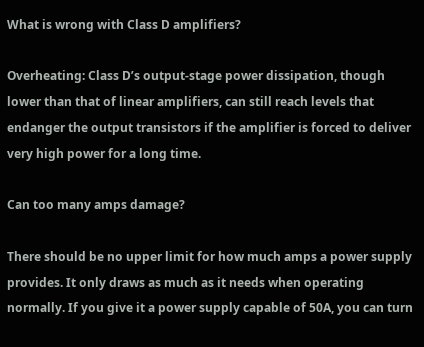What is wrong with Class D amplifiers?

Overheating: Class D’s output-stage power dissipation, though lower than that of linear amplifiers, can still reach levels that endanger the output transistors if the amplifier is forced to deliver very high power for a long time.

Can too many amps damage?

There should be no upper limit for how much amps a power supply provides. It only draws as much as it needs when operating normally. If you give it a power supply capable of 50A, you can turn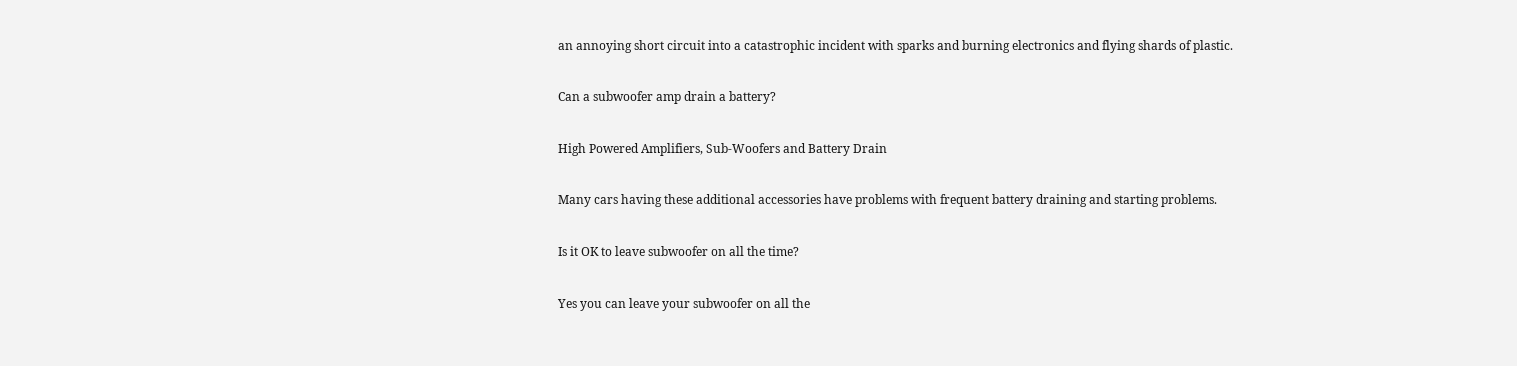an annoying short circuit into a catastrophic incident with sparks and burning electronics and flying shards of plastic.

Can a subwoofer amp drain a battery?

High Powered Amplifiers, Sub-Woofers and Battery Drain

Many cars having these additional accessories have problems with frequent battery draining and starting problems.

Is it OK to leave subwoofer on all the time?

Yes you can leave your subwoofer on all the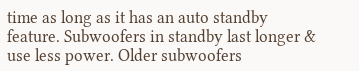time as long as it has an auto standby feature. Subwoofers in standby last longer & use less power. Older subwoofers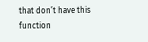that don’t have this function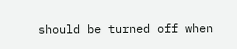should be turned off when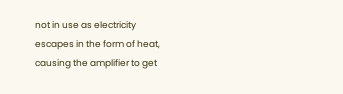not in use as electricity escapes in the form of heat, causing the amplifier to get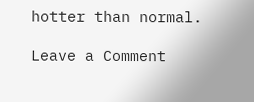hotter than normal.

Leave a Comment